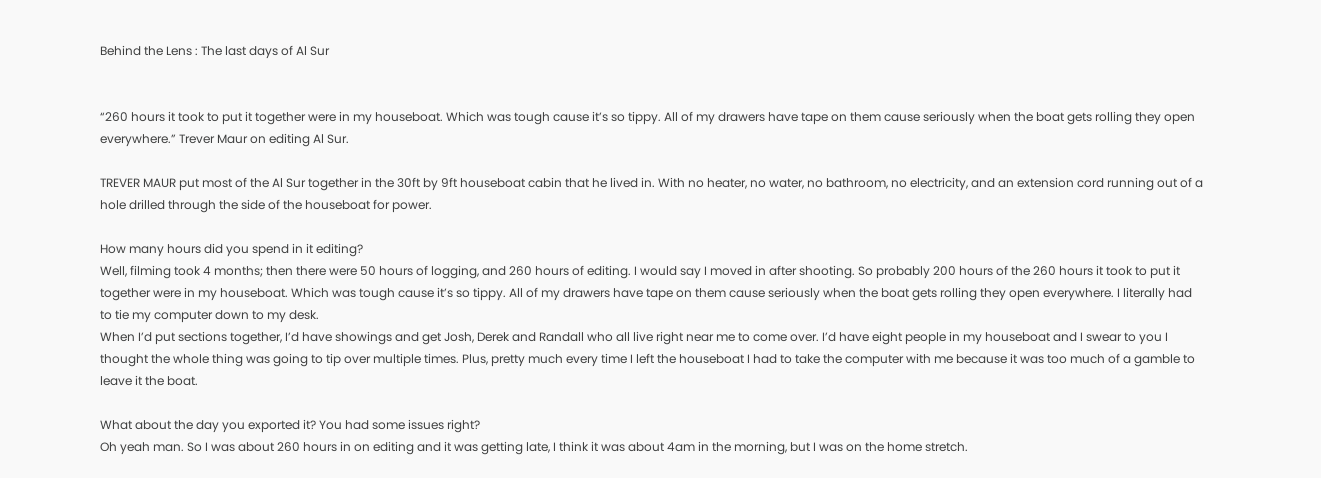Behind the Lens : The last days of Al Sur


“260 hours it took to put it together were in my houseboat. Which was tough cause it’s so tippy. All of my drawers have tape on them cause seriously when the boat gets rolling they open everywhere.” Trever Maur on editing Al Sur.

TREVER MAUR put most of the Al Sur together in the 30ft by 9ft houseboat cabin that he lived in. With no heater, no water, no bathroom, no electricity, and an extension cord running out of a hole drilled through the side of the houseboat for power.

How many hours did you spend in it editing?
Well, filming took 4 months; then there were 50 hours of logging, and 260 hours of editing. I would say I moved in after shooting. So probably 200 hours of the 260 hours it took to put it together were in my houseboat. Which was tough cause it’s so tippy. All of my drawers have tape on them cause seriously when the boat gets rolling they open everywhere. I literally had to tie my computer down to my desk.
When I’d put sections together, I’d have showings and get Josh, Derek and Randall who all live right near me to come over. I’d have eight people in my houseboat and I swear to you I thought the whole thing was going to tip over multiple times. Plus, pretty much every time I left the houseboat I had to take the computer with me because it was too much of a gamble to leave it the boat.

What about the day you exported it? You had some issues right?
Oh yeah man. So I was about 260 hours in on editing and it was getting late, I think it was about 4am in the morning, but I was on the home stretch.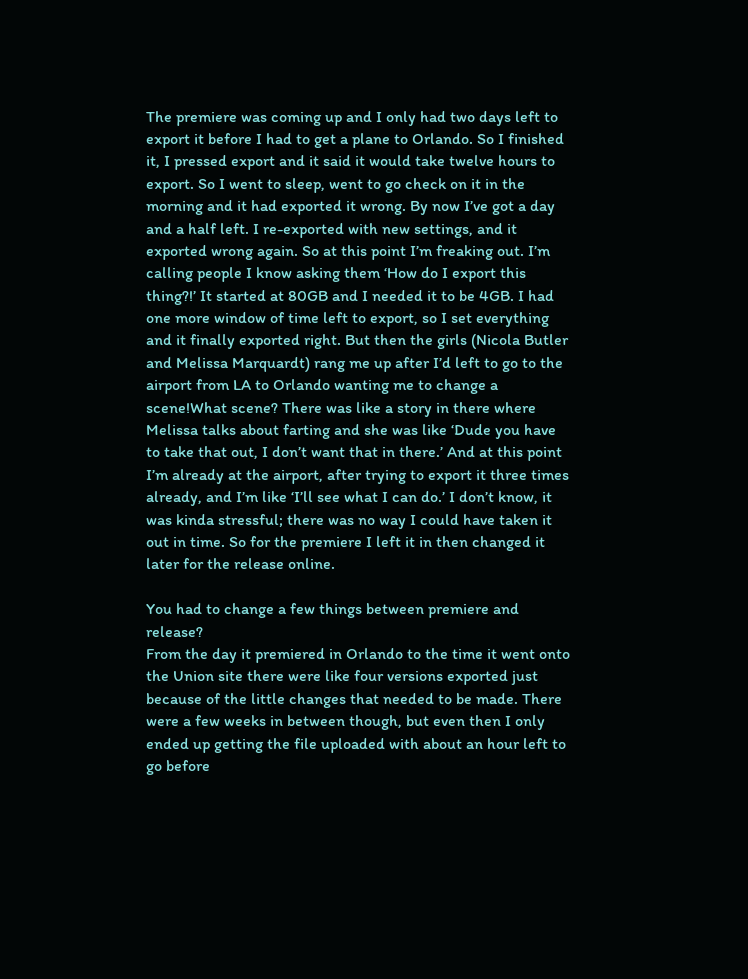The premiere was coming up and I only had two days left to export it before I had to get a plane to Orlando. So I finished it, I pressed export and it said it would take twelve hours to export. So I went to sleep, went to go check on it in the morning and it had exported it wrong. By now I’ve got a day and a half left. I re-exported with new settings, and it exported wrong again. So at this point I’m freaking out. I’m calling people I know asking them ‘How do I export this thing?!’ It started at 80GB and I needed it to be 4GB. I had one more window of time left to export, so I set everything and it finally exported right. But then the girls (Nicola Butler and Melissa Marquardt) rang me up after I’d left to go to the airport from LA to Orlando wanting me to change a scene!What scene? There was like a story in there where Melissa talks about farting and she was like ‘Dude you have to take that out, I don’t want that in there.’ And at this point I’m already at the airport, after trying to export it three times already, and I’m like ‘I’ll see what I can do.’ I don’t know, it was kinda stressful; there was no way I could have taken it out in time. So for the premiere I left it in then changed it later for the release online.

You had to change a few things between premiere and release?
From the day it premiered in Orlando to the time it went onto the Union site there were like four versions exported just because of the little changes that needed to be made. There were a few weeks in between though, but even then I only ended up getting the file uploaded with about an hour left to go before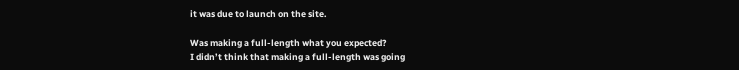it was due to launch on the site.

Was making a full-length what you expected?
I didn’t think that making a full-length was going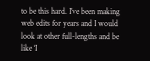to be this hard. I’ve been making web edits for years and I would look at other full-lengths and be like ‘I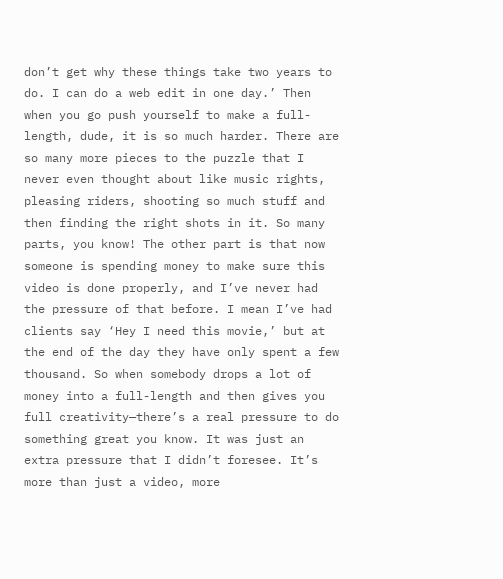don’t get why these things take two years to do. I can do a web edit in one day.’ Then when you go push yourself to make a full-length, dude, it is so much harder. There are so many more pieces to the puzzle that I never even thought about like music rights, pleasing riders, shooting so much stuff and then finding the right shots in it. So many parts, you know! The other part is that now someone is spending money to make sure this video is done properly, and I’ve never had the pressure of that before. I mean I’ve had clients say ‘Hey I need this movie,’ but at the end of the day they have only spent a few thousand. So when somebody drops a lot of money into a full-length and then gives you full creativity—there’s a real pressure to do something great you know. It was just an extra pressure that I didn’t foresee. It’s more than just a video, more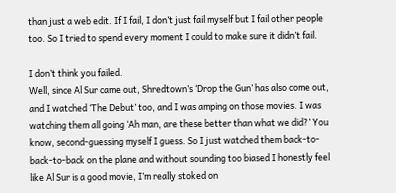than just a web edit. If I fail, I don’t just fail myself but I fail other people too. So I tried to spend every moment I could to make sure it didn’t fail.

I don’t think you failed.
Well, since Al Sur came out, Shredtown’s ‘Drop the Gun’ has also come out, and I watched ‘The Debut’ too, and I was amping on those movies. I was watching them all going ‘Ah man, are these better than what we did?’ You know, second-guessing myself I guess. So I just watched them back-to-back-to-back on the plane and without sounding too biased I honestly feel like Al Sur is a good movie, I’m really stoked on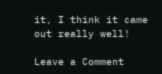it, I think it came out really well!

Leave a Comment